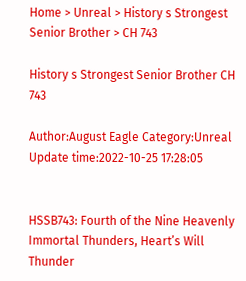Home > Unreal > History s Strongest Senior Brother > CH 743

History s Strongest Senior Brother CH 743

Author:August Eagle Category:Unreal Update time:2022-10-25 17:28:05


HSSB743: Fourth of the Nine Heavenly Immortal Thunders, Heart’s Will Thunder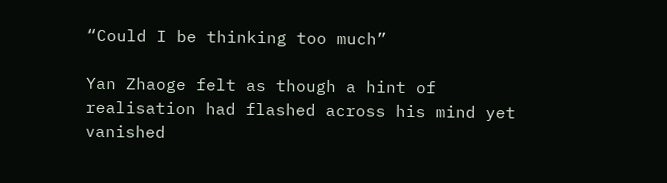“Could I be thinking too much”

Yan Zhaoge felt as though a hint of realisation had flashed across his mind yet vanished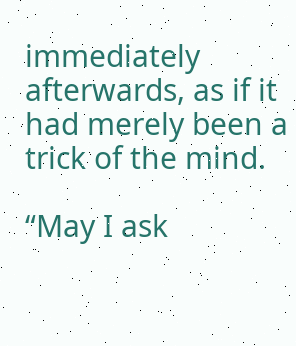immediately afterwards, as if it had merely been a trick of the mind.

“May I ask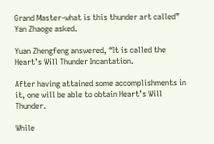Grand Master-what is this thunder art called” Yan Zhaoge asked.

Yuan Zhengfeng answered, “It is called the Heart’s Will Thunder Incantation.

After having attained some accomplishments in it, one will be able to obtain Heart’s Will Thunder.

While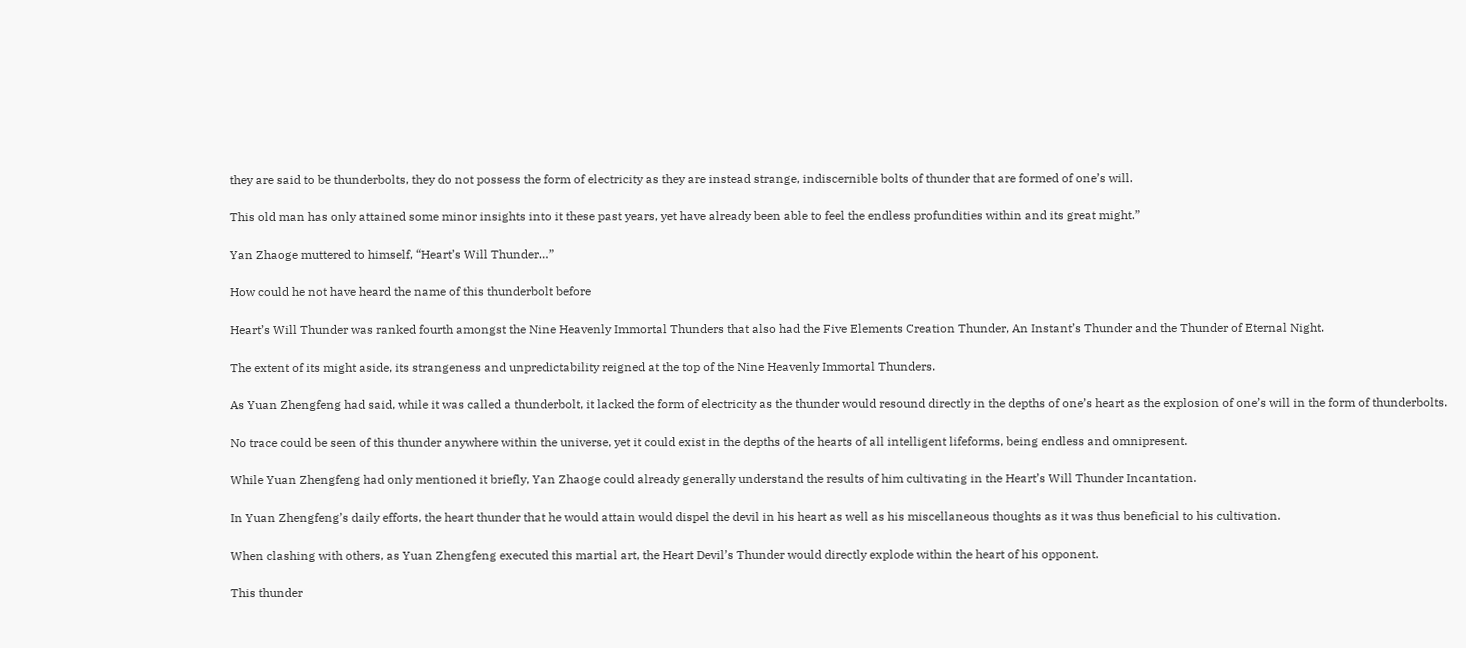they are said to be thunderbolts, they do not possess the form of electricity as they are instead strange, indiscernible bolts of thunder that are formed of one’s will.

This old man has only attained some minor insights into it these past years, yet have already been able to feel the endless profundities within and its great might.”

Yan Zhaoge muttered to himself, “Heart’s Will Thunder…”

How could he not have heard the name of this thunderbolt before

Heart’s Will Thunder was ranked fourth amongst the Nine Heavenly Immortal Thunders that also had the Five Elements Creation Thunder, An Instant’s Thunder and the Thunder of Eternal Night.

The extent of its might aside, its strangeness and unpredictability reigned at the top of the Nine Heavenly Immortal Thunders.

As Yuan Zhengfeng had said, while it was called a thunderbolt, it lacked the form of electricity as the thunder would resound directly in the depths of one’s heart as the explosion of one’s will in the form of thunderbolts.

No trace could be seen of this thunder anywhere within the universe, yet it could exist in the depths of the hearts of all intelligent lifeforms, being endless and omnipresent.

While Yuan Zhengfeng had only mentioned it briefly, Yan Zhaoge could already generally understand the results of him cultivating in the Heart’s Will Thunder Incantation.

In Yuan Zhengfeng’s daily efforts, the heart thunder that he would attain would dispel the devil in his heart as well as his miscellaneous thoughts as it was thus beneficial to his cultivation.

When clashing with others, as Yuan Zhengfeng executed this martial art, the Heart Devil’s Thunder would directly explode within the heart of his opponent.

This thunder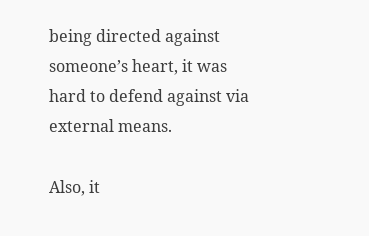being directed against someone’s heart, it was hard to defend against via external means.

Also, it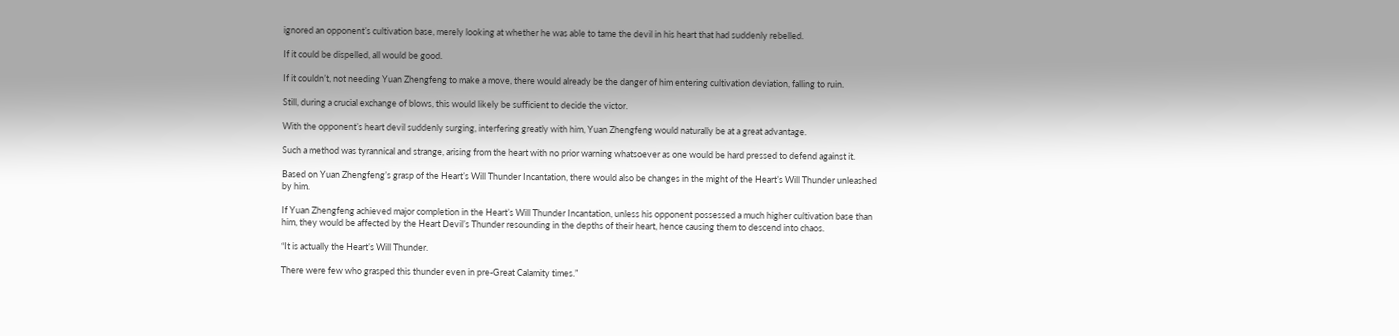ignored an opponent’s cultivation base, merely looking at whether he was able to tame the devil in his heart that had suddenly rebelled.

If it could be dispelled, all would be good.

If it couldn’t, not needing Yuan Zhengfeng to make a move, there would already be the danger of him entering cultivation deviation, falling to ruin.

Still, during a crucial exchange of blows, this would likely be sufficient to decide the victor.

With the opponent’s heart devil suddenly surging, interfering greatly with him, Yuan Zhengfeng would naturally be at a great advantage.

Such a method was tyrannical and strange, arising from the heart with no prior warning whatsoever as one would be hard pressed to defend against it.

Based on Yuan Zhengfeng’s grasp of the Heart’s Will Thunder Incantation, there would also be changes in the might of the Heart’s Will Thunder unleashed by him.

If Yuan Zhengfeng achieved major completion in the Heart’s Will Thunder Incantation, unless his opponent possessed a much higher cultivation base than him, they would be affected by the Heart Devil’s Thunder resounding in the depths of their heart, hence causing them to descend into chaos.

“It is actually the Heart’s Will Thunder.

There were few who grasped this thunder even in pre-Great Calamity times.”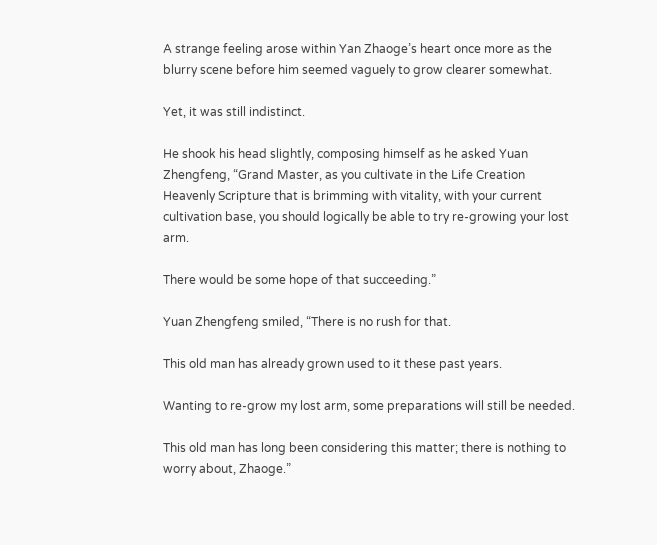A strange feeling arose within Yan Zhaoge’s heart once more as the blurry scene before him seemed vaguely to grow clearer somewhat.

Yet, it was still indistinct.

He shook his head slightly, composing himself as he asked Yuan Zhengfeng, “Grand Master, as you cultivate in the Life Creation Heavenly Scripture that is brimming with vitality, with your current cultivation base, you should logically be able to try re-growing your lost arm.

There would be some hope of that succeeding.”

Yuan Zhengfeng smiled, “There is no rush for that.

This old man has already grown used to it these past years.

Wanting to re-grow my lost arm, some preparations will still be needed.

This old man has long been considering this matter; there is nothing to worry about, Zhaoge.”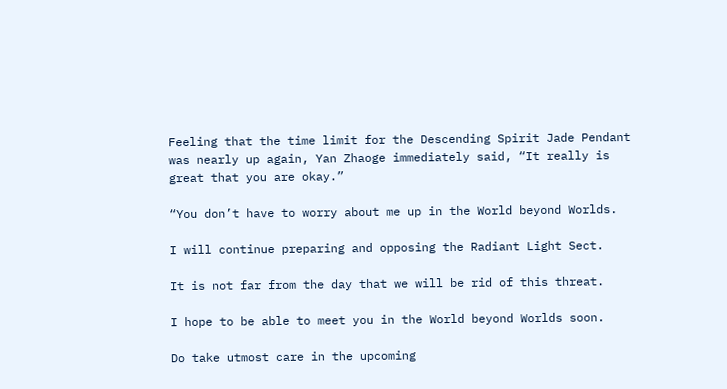Feeling that the time limit for the Descending Spirit Jade Pendant was nearly up again, Yan Zhaoge immediately said, “It really is great that you are okay.”

“You don’t have to worry about me up in the World beyond Worlds.

I will continue preparing and opposing the Radiant Light Sect.

It is not far from the day that we will be rid of this threat.

I hope to be able to meet you in the World beyond Worlds soon.

Do take utmost care in the upcoming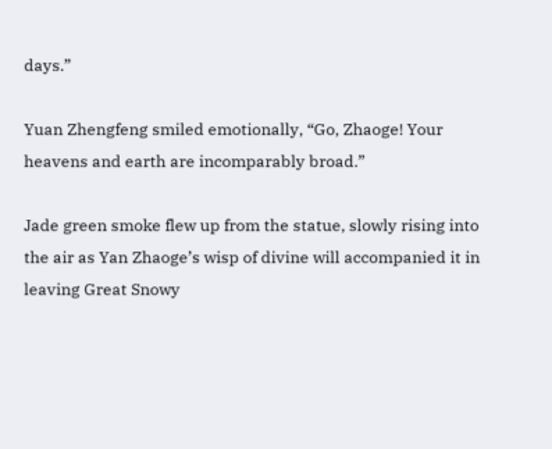days.”

Yuan Zhengfeng smiled emotionally, “Go, Zhaoge! Your heavens and earth are incomparably broad.”

Jade green smoke flew up from the statue, slowly rising into the air as Yan Zhaoge’s wisp of divine will accompanied it in leaving Great Snowy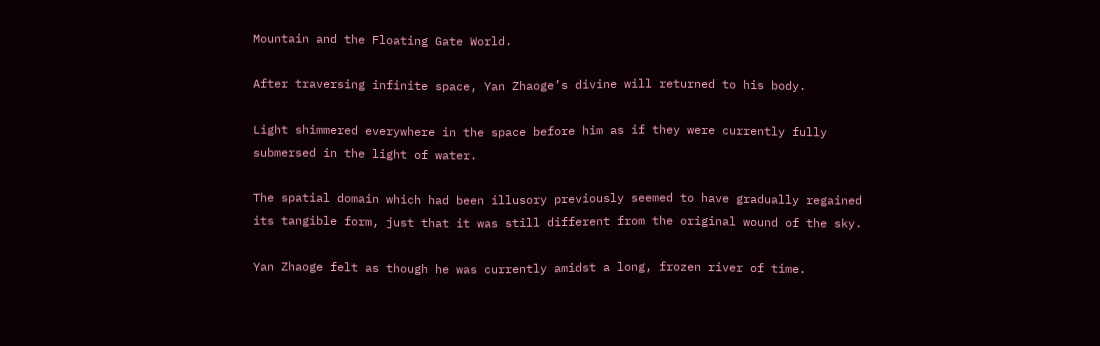Mountain and the Floating Gate World.

After traversing infinite space, Yan Zhaoge’s divine will returned to his body.

Light shimmered everywhere in the space before him as if they were currently fully submersed in the light of water.

The spatial domain which had been illusory previously seemed to have gradually regained its tangible form, just that it was still different from the original wound of the sky.

Yan Zhaoge felt as though he was currently amidst a long, frozen river of time.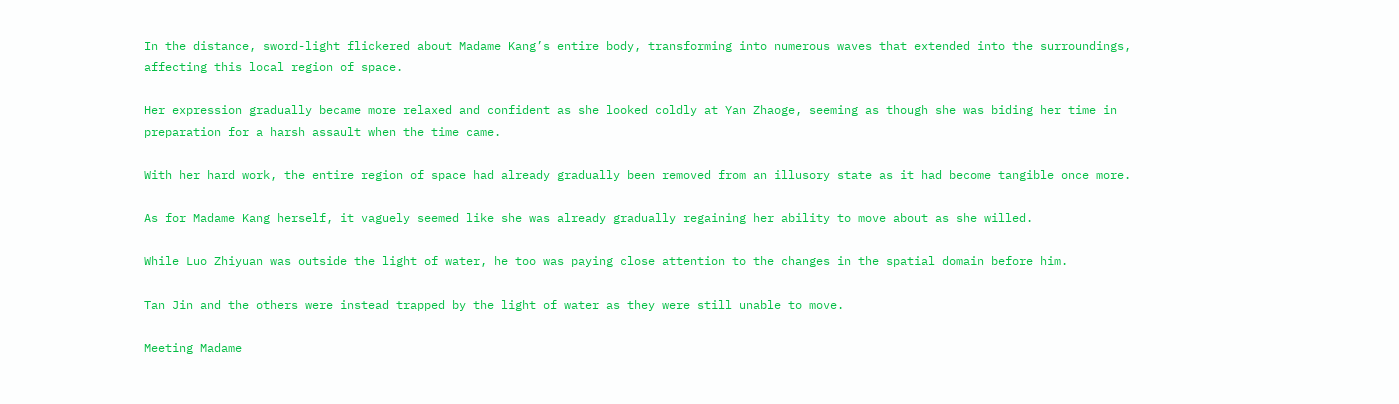In the distance, sword-light flickered about Madame Kang’s entire body, transforming into numerous waves that extended into the surroundings, affecting this local region of space.

Her expression gradually became more relaxed and confident as she looked coldly at Yan Zhaoge, seeming as though she was biding her time in preparation for a harsh assault when the time came.

With her hard work, the entire region of space had already gradually been removed from an illusory state as it had become tangible once more.

As for Madame Kang herself, it vaguely seemed like she was already gradually regaining her ability to move about as she willed.

While Luo Zhiyuan was outside the light of water, he too was paying close attention to the changes in the spatial domain before him.

Tan Jin and the others were instead trapped by the light of water as they were still unable to move.

Meeting Madame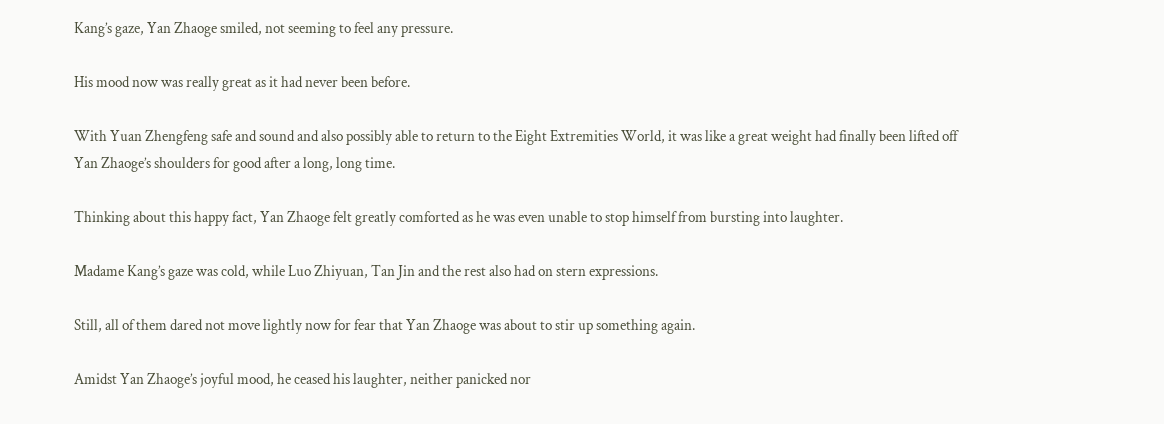Kang’s gaze, Yan Zhaoge smiled, not seeming to feel any pressure.

His mood now was really great as it had never been before.

With Yuan Zhengfeng safe and sound and also possibly able to return to the Eight Extremities World, it was like a great weight had finally been lifted off Yan Zhaoge’s shoulders for good after a long, long time.

Thinking about this happy fact, Yan Zhaoge felt greatly comforted as he was even unable to stop himself from bursting into laughter.

Madame Kang’s gaze was cold, while Luo Zhiyuan, Tan Jin and the rest also had on stern expressions.

Still, all of them dared not move lightly now for fear that Yan Zhaoge was about to stir up something again.

Amidst Yan Zhaoge’s joyful mood, he ceased his laughter, neither panicked nor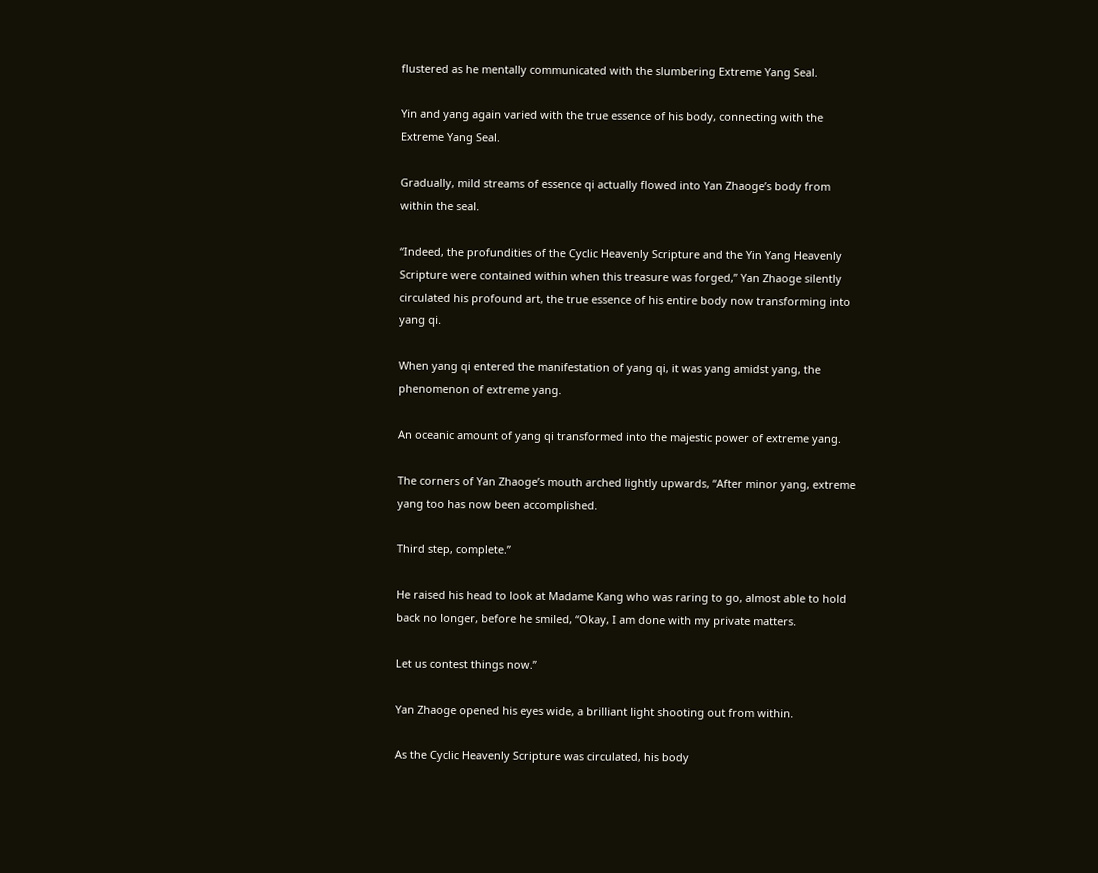flustered as he mentally communicated with the slumbering Extreme Yang Seal.

Yin and yang again varied with the true essence of his body, connecting with the Extreme Yang Seal.

Gradually, mild streams of essence qi actually flowed into Yan Zhaoge’s body from within the seal.

“Indeed, the profundities of the Cyclic Heavenly Scripture and the Yin Yang Heavenly Scripture were contained within when this treasure was forged,” Yan Zhaoge silently circulated his profound art, the true essence of his entire body now transforming into yang qi.

When yang qi entered the manifestation of yang qi, it was yang amidst yang, the phenomenon of extreme yang.

An oceanic amount of yang qi transformed into the majestic power of extreme yang.

The corners of Yan Zhaoge’s mouth arched lightly upwards, “After minor yang, extreme yang too has now been accomplished.

Third step, complete.”

He raised his head to look at Madame Kang who was raring to go, almost able to hold back no longer, before he smiled, “Okay, I am done with my private matters.

Let us contest things now.”

Yan Zhaoge opened his eyes wide, a brilliant light shooting out from within.

As the Cyclic Heavenly Scripture was circulated, his body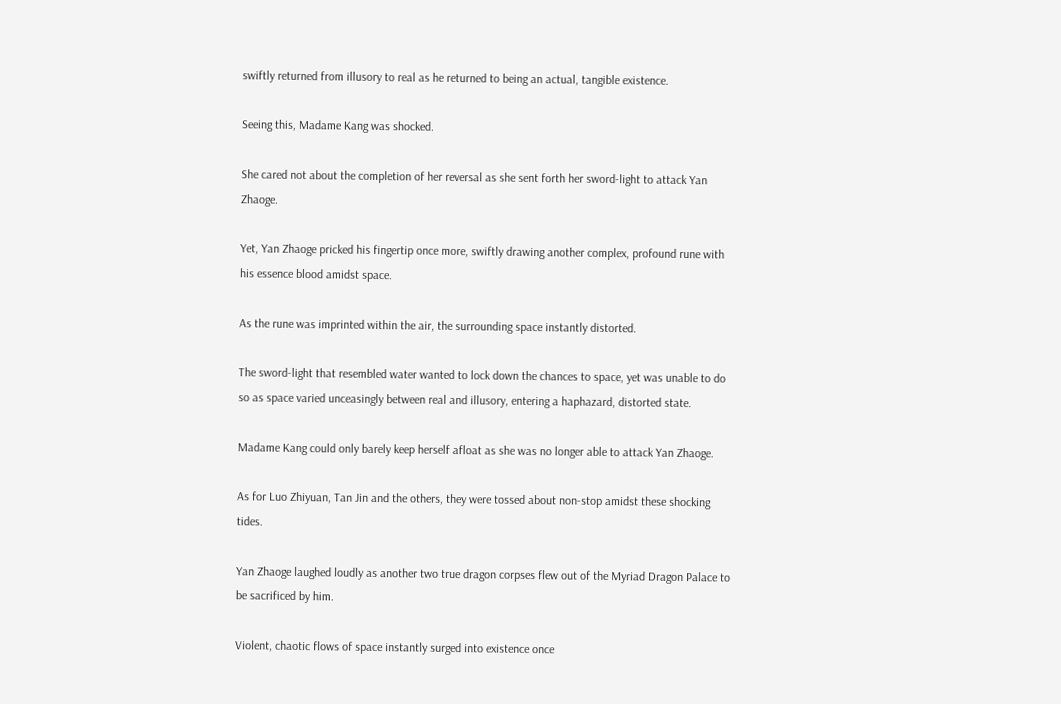swiftly returned from illusory to real as he returned to being an actual, tangible existence.

Seeing this, Madame Kang was shocked.

She cared not about the completion of her reversal as she sent forth her sword-light to attack Yan Zhaoge.

Yet, Yan Zhaoge pricked his fingertip once more, swiftly drawing another complex, profound rune with his essence blood amidst space.

As the rune was imprinted within the air, the surrounding space instantly distorted.

The sword-light that resembled water wanted to lock down the chances to space, yet was unable to do so as space varied unceasingly between real and illusory, entering a haphazard, distorted state.

Madame Kang could only barely keep herself afloat as she was no longer able to attack Yan Zhaoge.

As for Luo Zhiyuan, Tan Jin and the others, they were tossed about non-stop amidst these shocking tides.

Yan Zhaoge laughed loudly as another two true dragon corpses flew out of the Myriad Dragon Palace to be sacrificed by him.

Violent, chaotic flows of space instantly surged into existence once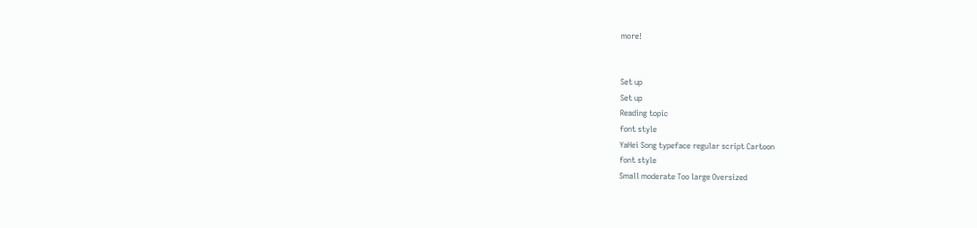more!


Set up
Set up
Reading topic
font style
YaHei Song typeface regular script Cartoon
font style
Small moderate Too large Oversized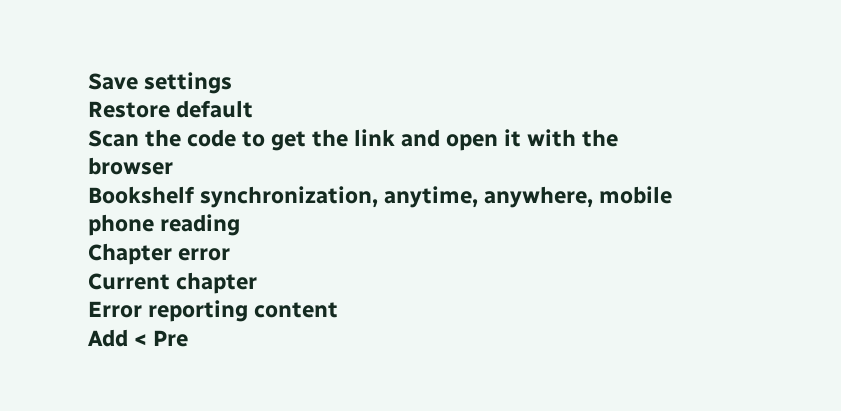Save settings
Restore default
Scan the code to get the link and open it with the browser
Bookshelf synchronization, anytime, anywhere, mobile phone reading
Chapter error
Current chapter
Error reporting content
Add < Pre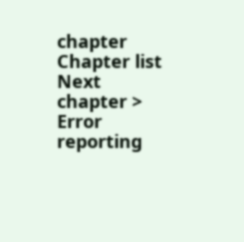chapter Chapter list Next chapter > Error reporting